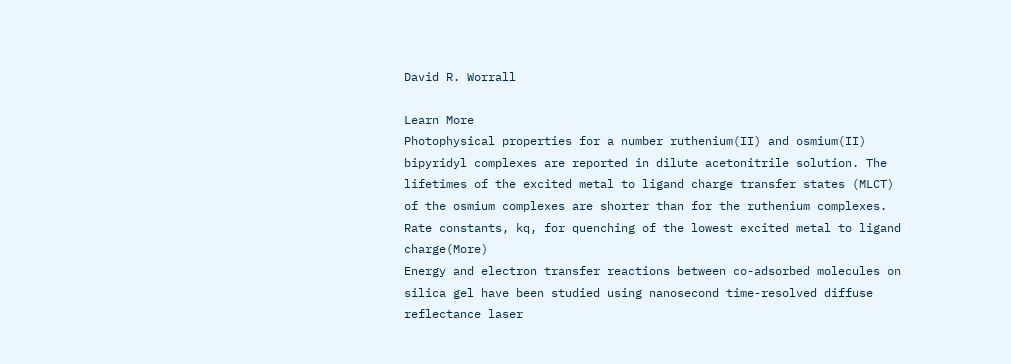David R. Worrall

Learn More
Photophysical properties for a number ruthenium(II) and osmium(II) bipyridyl complexes are reported in dilute acetonitrile solution. The lifetimes of the excited metal to ligand charge transfer states (MLCT) of the osmium complexes are shorter than for the ruthenium complexes. Rate constants, kq, for quenching of the lowest excited metal to ligand charge(More)
Energy and electron transfer reactions between co-adsorbed molecules on silica gel have been studied using nanosecond time-resolved diffuse reflectance laser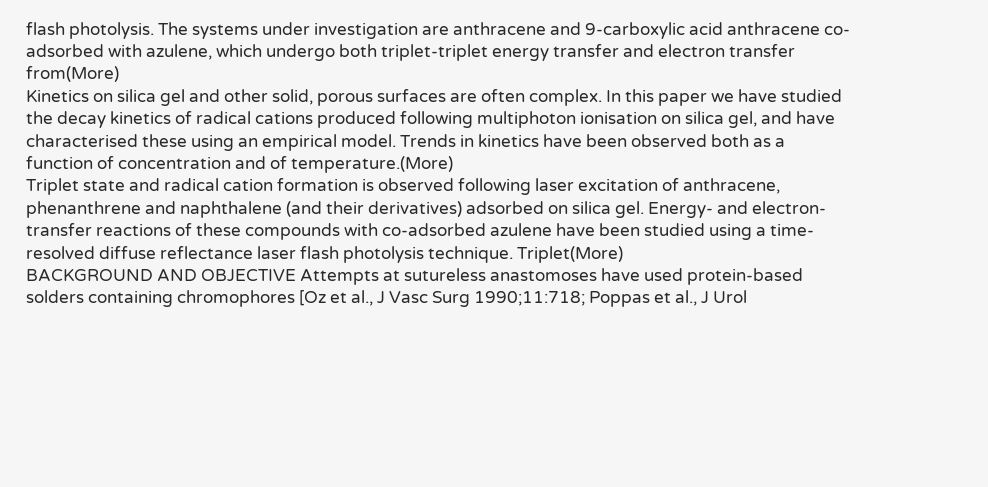flash photolysis. The systems under investigation are anthracene and 9-carboxylic acid anthracene co-adsorbed with azulene, which undergo both triplet-triplet energy transfer and electron transfer from(More)
Kinetics on silica gel and other solid, porous surfaces are often complex. In this paper we have studied the decay kinetics of radical cations produced following multiphoton ionisation on silica gel, and have characterised these using an empirical model. Trends in kinetics have been observed both as a function of concentration and of temperature.(More)
Triplet state and radical cation formation is observed following laser excitation of anthracene, phenanthrene and naphthalene (and their derivatives) adsorbed on silica gel. Energy- and electron-transfer reactions of these compounds with co-adsorbed azulene have been studied using a time-resolved diffuse reflectance laser flash photolysis technique. Triplet(More)
BACKGROUND AND OBJECTIVE Attempts at sutureless anastomoses have used protein-based solders containing chromophores [Oz et al., J Vasc Surg 1990;11:718; Poppas et al., J Urol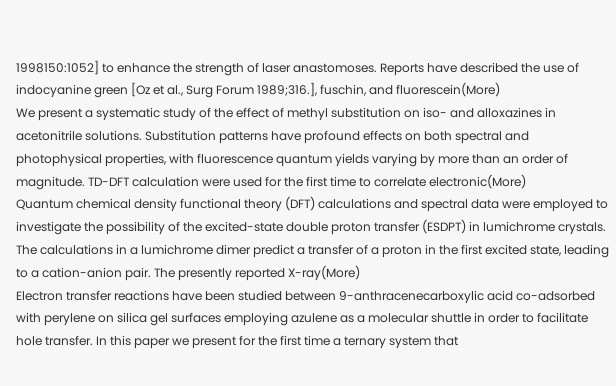1998150:1052] to enhance the strength of laser anastomoses. Reports have described the use of indocyanine green [Oz et al., Surg Forum 1989;316.], fuschin, and fluorescein(More)
We present a systematic study of the effect of methyl substitution on iso- and alloxazines in acetonitrile solutions. Substitution patterns have profound effects on both spectral and photophysical properties, with fluorescence quantum yields varying by more than an order of magnitude. TD-DFT calculation were used for the first time to correlate electronic(More)
Quantum chemical density functional theory (DFT) calculations and spectral data were employed to investigate the possibility of the excited-state double proton transfer (ESDPT) in lumichrome crystals. The calculations in a lumichrome dimer predict a transfer of a proton in the first excited state, leading to a cation-anion pair. The presently reported X-ray(More)
Electron transfer reactions have been studied between 9-anthracenecarboxylic acid co-adsorbed with perylene on silica gel surfaces employing azulene as a molecular shuttle in order to facilitate hole transfer. In this paper we present for the first time a ternary system that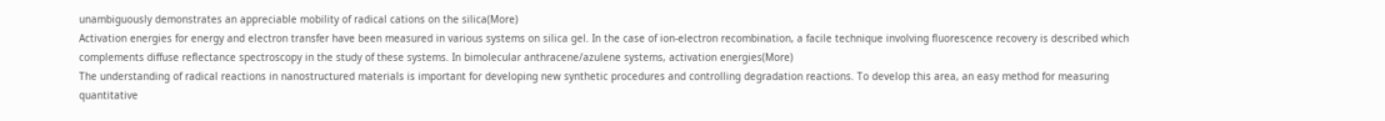unambiguously demonstrates an appreciable mobility of radical cations on the silica(More)
Activation energies for energy and electron transfer have been measured in various systems on silica gel. In the case of ion-electron recombination, a facile technique involving fluorescence recovery is described which complements diffuse reflectance spectroscopy in the study of these systems. In bimolecular anthracene/azulene systems, activation energies(More)
The understanding of radical reactions in nanostructured materials is important for developing new synthetic procedures and controlling degradation reactions. To develop this area, an easy method for measuring quantitative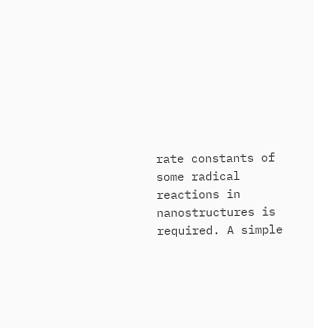rate constants of some radical reactions in nanostructures is required. A simple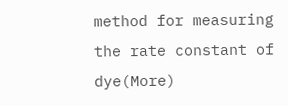method for measuring the rate constant of dye(More)